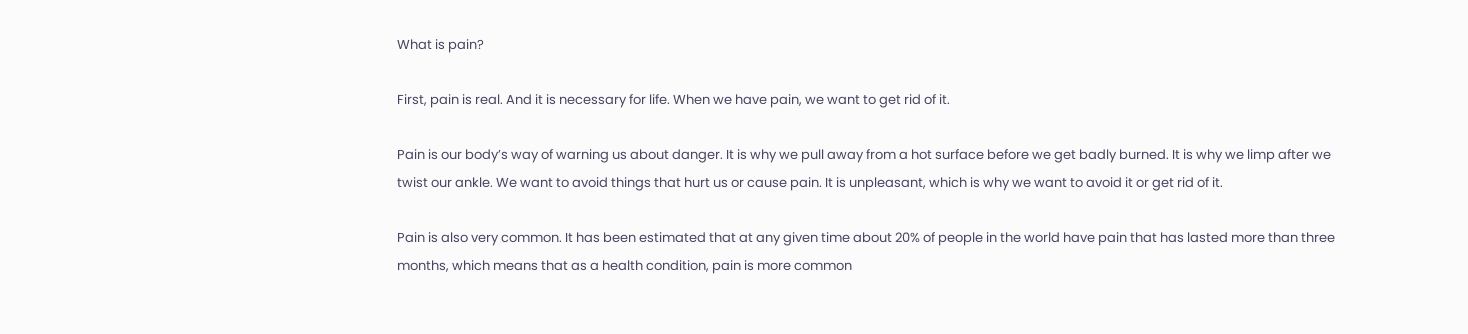What is pain?

First, pain is real. And it is necessary for life. When we have pain, we want to get rid of it.

Pain is our body’s way of warning us about danger. It is why we pull away from a hot surface before we get badly burned. It is why we limp after we twist our ankle. We want to avoid things that hurt us or cause pain. It is unpleasant, which is why we want to avoid it or get rid of it.

Pain is also very common. It has been estimated that at any given time about 20% of people in the world have pain that has lasted more than three months, which means that as a health condition, pain is more common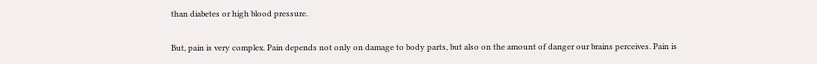than diabetes or high blood pressure.

But, pain is very complex. Pain depends not only on damage to body parts, but also on the amount of danger our brains perceives. Pain is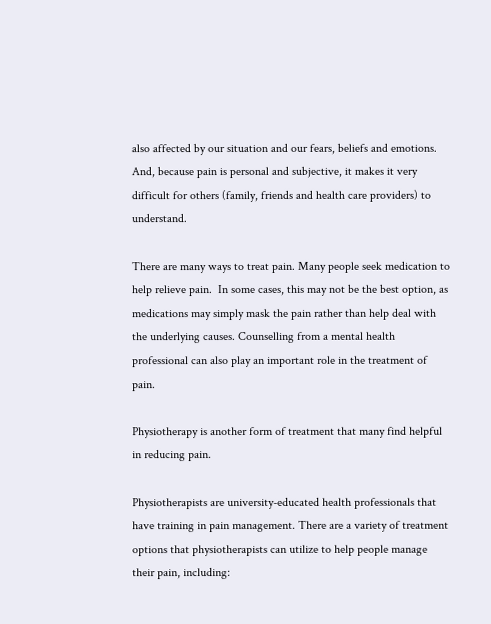also affected by our situation and our fears, beliefs and emotions. And, because pain is personal and subjective, it makes it very difficult for others (family, friends and health care providers) to understand.

There are many ways to treat pain. Many people seek medication to help relieve pain.  In some cases, this may not be the best option, as medications may simply mask the pain rather than help deal with the underlying causes. Counselling from a mental health professional can also play an important role in the treatment of pain.

Physiotherapy is another form of treatment that many find helpful in reducing pain.

Physiotherapists are university-educated health professionals that have training in pain management. There are a variety of treatment options that physiotherapists can utilize to help people manage their pain, including: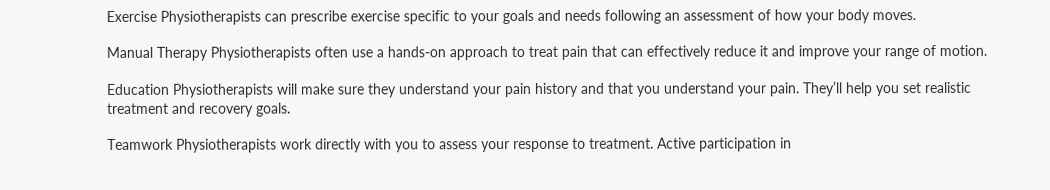Exercise Physiotherapists can prescribe exercise specific to your goals and needs following an assessment of how your body moves.

Manual Therapy Physiotherapists often use a hands-on approach to treat pain that can effectively reduce it and improve your range of motion.

Education Physiotherapists will make sure they understand your pain history and that you understand your pain. They’ll help you set realistic treatment and recovery goals.

Teamwork Physiotherapists work directly with you to assess your response to treatment. Active participation in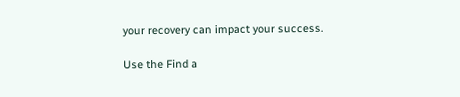your recovery can impact your success.

Use the Find a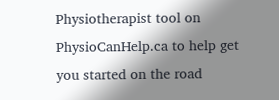Physiotherapist tool on PhysioCanHelp.ca to help get you started on the road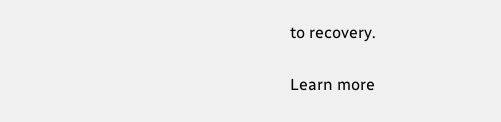to recovery.

Learn more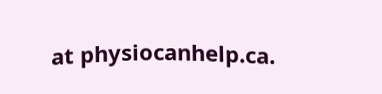at physiocanhelp.ca.